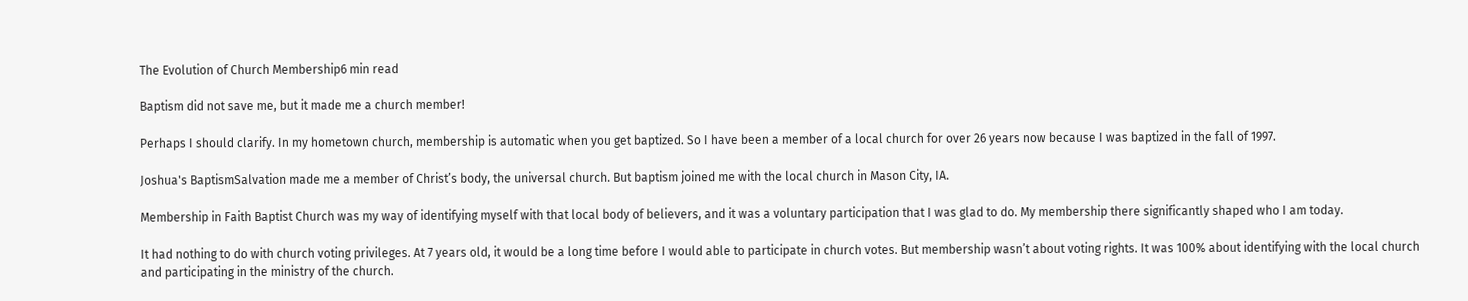The Evolution of Church Membership6 min read

Baptism did not save me, but it made me a church member!

Perhaps I should clarify. In my hometown church, membership is automatic when you get baptized. So I have been a member of a local church for over 26 years now because I was baptized in the fall of 1997.

Joshua's BaptismSalvation made me a member of Christ’s body, the universal church. But baptism joined me with the local church in Mason City, IA.

Membership in Faith Baptist Church was my way of identifying myself with that local body of believers, and it was a voluntary participation that I was glad to do. My membership there significantly shaped who I am today.

It had nothing to do with church voting privileges. At 7 years old, it would be a long time before I would able to participate in church votes. But membership wasn’t about voting rights. It was 100% about identifying with the local church and participating in the ministry of the church.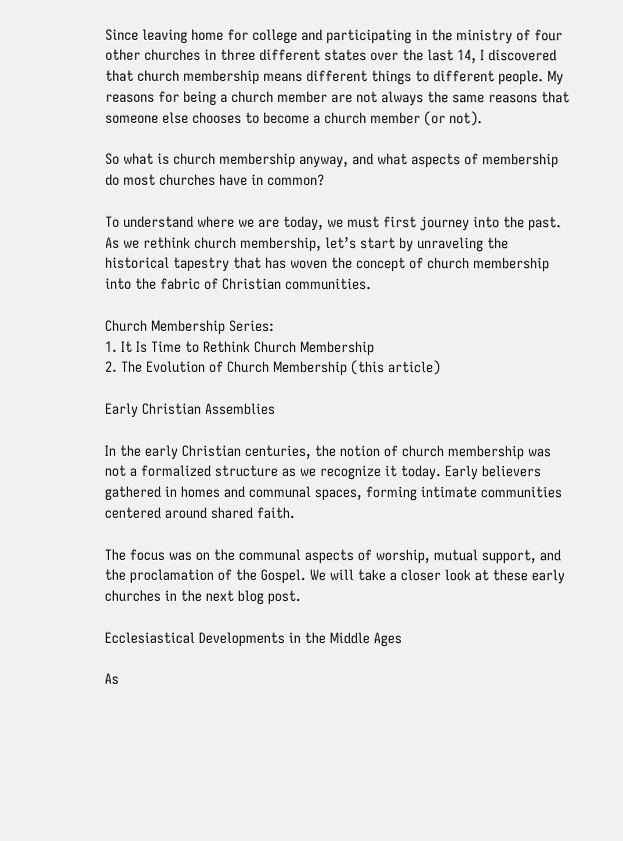Since leaving home for college and participating in the ministry of four other churches in three different states over the last 14, I discovered that church membership means different things to different people. My reasons for being a church member are not always the same reasons that someone else chooses to become a church member (or not).

So what is church membership anyway, and what aspects of membership do most churches have in common?

To understand where we are today, we must first journey into the past. As we rethink church membership, let’s start by unraveling the historical tapestry that has woven the concept of church membership into the fabric of Christian communities.

Church Membership Series:
1. It Is Time to Rethink Church Membership
2. The Evolution of Church Membership (this article)

Early Christian Assemblies

In the early Christian centuries, the notion of church membership was not a formalized structure as we recognize it today. Early believers gathered in homes and communal spaces, forming intimate communities centered around shared faith.

The focus was on the communal aspects of worship, mutual support, and the proclamation of the Gospel. We will take a closer look at these early churches in the next blog post.

Ecclesiastical Developments in the Middle Ages

As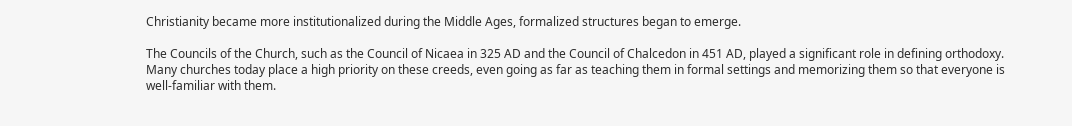Christianity became more institutionalized during the Middle Ages, formalized structures began to emerge.

The Councils of the Church, such as the Council of Nicaea in 325 AD and the Council of Chalcedon in 451 AD, played a significant role in defining orthodoxy. Many churches today place a high priority on these creeds, even going as far as teaching them in formal settings and memorizing them so that everyone is well-familiar with them.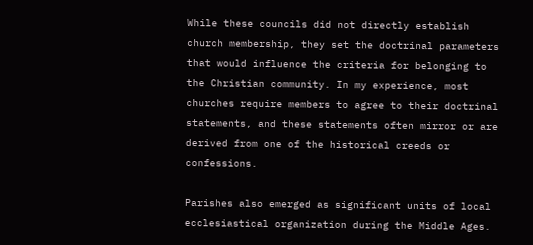While these councils did not directly establish church membership, they set the doctrinal parameters that would influence the criteria for belonging to the Christian community. In my experience, most churches require members to agree to their doctrinal statements, and these statements often mirror or are derived from one of the historical creeds or confessions.

Parishes also emerged as significant units of local ecclesiastical organization during the Middle Ages.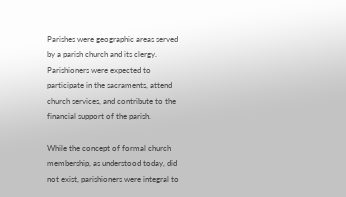Parishes were geographic areas served by a parish church and its clergy. Parishioners were expected to participate in the sacraments, attend church services, and contribute to the financial support of the parish.

While the concept of formal church membership, as understood today, did not exist, parishioners were integral to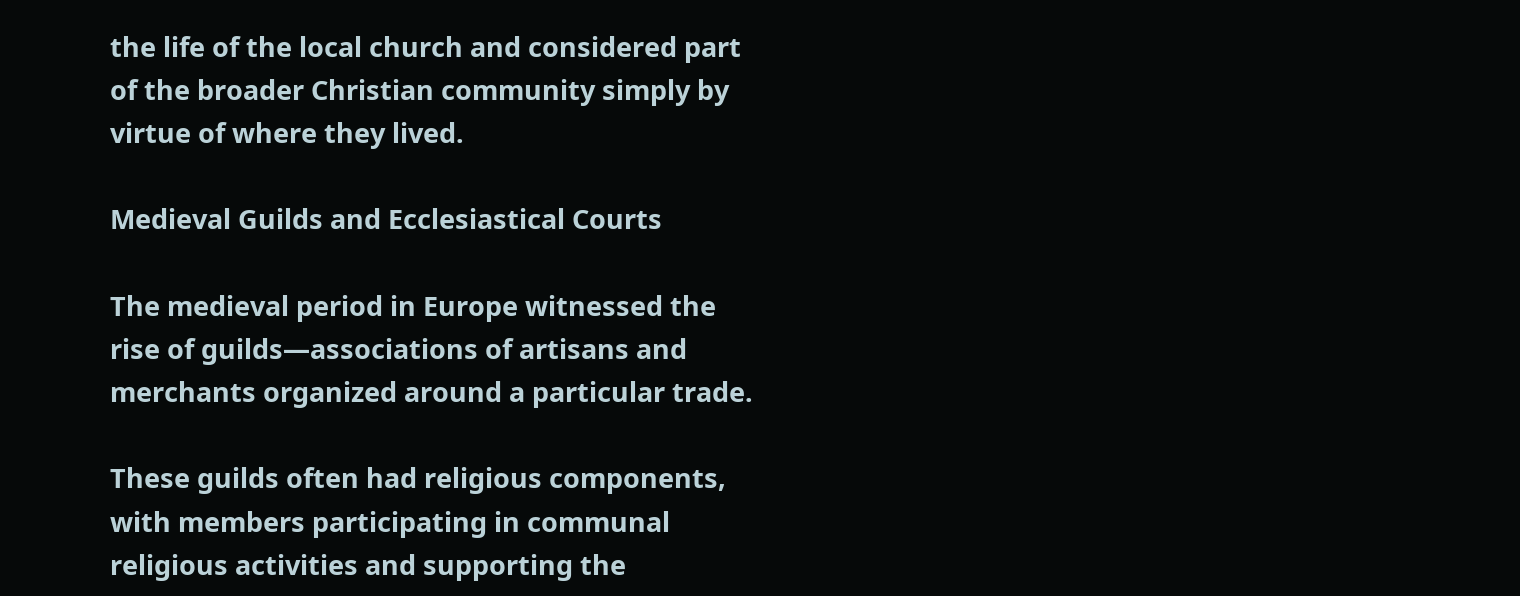the life of the local church and considered part of the broader Christian community simply by virtue of where they lived.

Medieval Guilds and Ecclesiastical Courts

The medieval period in Europe witnessed the rise of guilds—associations of artisans and merchants organized around a particular trade.

These guilds often had religious components, with members participating in communal religious activities and supporting the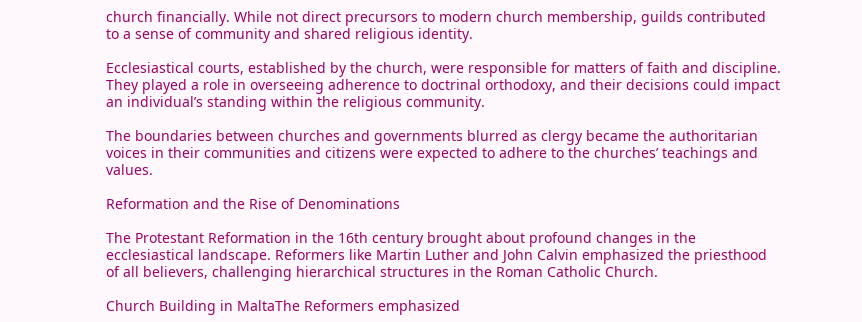church financially. While not direct precursors to modern church membership, guilds contributed to a sense of community and shared religious identity.

Ecclesiastical courts, established by the church, were responsible for matters of faith and discipline. They played a role in overseeing adherence to doctrinal orthodoxy, and their decisions could impact an individual’s standing within the religious community.

The boundaries between churches and governments blurred as clergy became the authoritarian voices in their communities and citizens were expected to adhere to the churches’ teachings and values.

Reformation and the Rise of Denominations

The Protestant Reformation in the 16th century brought about profound changes in the ecclesiastical landscape. Reformers like Martin Luther and John Calvin emphasized the priesthood of all believers, challenging hierarchical structures in the Roman Catholic Church.

Church Building in MaltaThe Reformers emphasized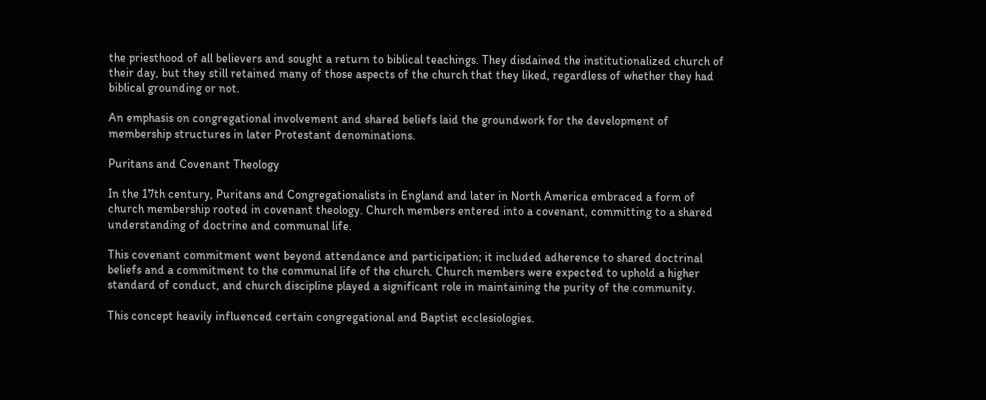the priesthood of all believers and sought a return to biblical teachings. They disdained the institutionalized church of their day, but they still retained many of those aspects of the church that they liked, regardless of whether they had biblical grounding or not.

An emphasis on congregational involvement and shared beliefs laid the groundwork for the development of membership structures in later Protestant denominations.

Puritans and Covenant Theology

In the 17th century, Puritans and Congregationalists in England and later in North America embraced a form of church membership rooted in covenant theology. Church members entered into a covenant, committing to a shared understanding of doctrine and communal life.

This covenant commitment went beyond attendance and participation; it included adherence to shared doctrinal beliefs and a commitment to the communal life of the church. Church members were expected to uphold a higher standard of conduct, and church discipline played a significant role in maintaining the purity of the community.

This concept heavily influenced certain congregational and Baptist ecclesiologies.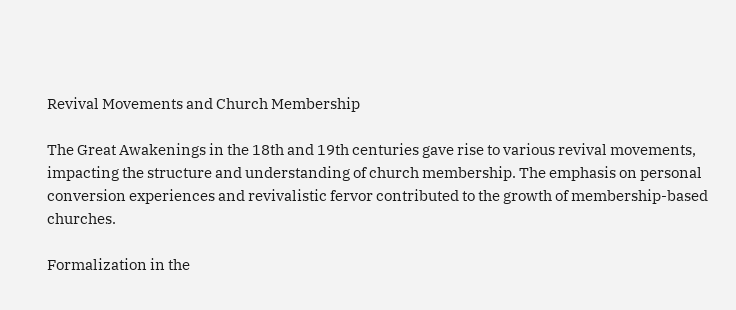Revival Movements and Church Membership

The Great Awakenings in the 18th and 19th centuries gave rise to various revival movements, impacting the structure and understanding of church membership. The emphasis on personal conversion experiences and revivalistic fervor contributed to the growth of membership-based churches.

Formalization in the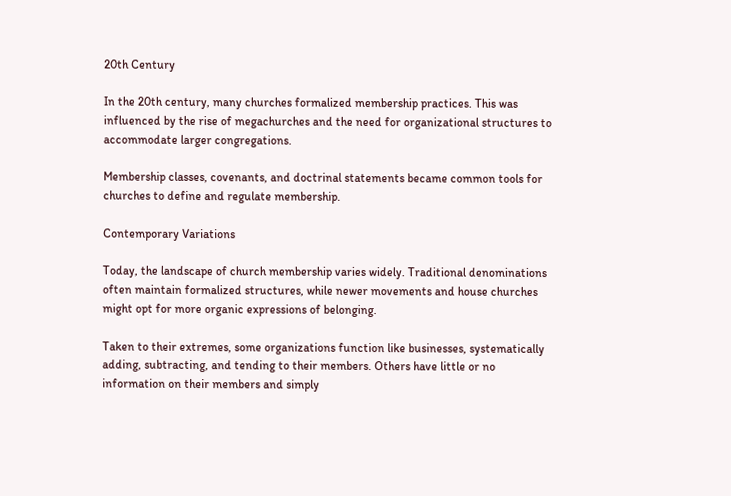20th Century

In the 20th century, many churches formalized membership practices. This was influenced by the rise of megachurches and the need for organizational structures to accommodate larger congregations.

Membership classes, covenants, and doctrinal statements became common tools for churches to define and regulate membership.

Contemporary Variations

Today, the landscape of church membership varies widely. Traditional denominations often maintain formalized structures, while newer movements and house churches might opt for more organic expressions of belonging.

Taken to their extremes, some organizations function like businesses, systematically adding, subtracting, and tending to their members. Others have little or no information on their members and simply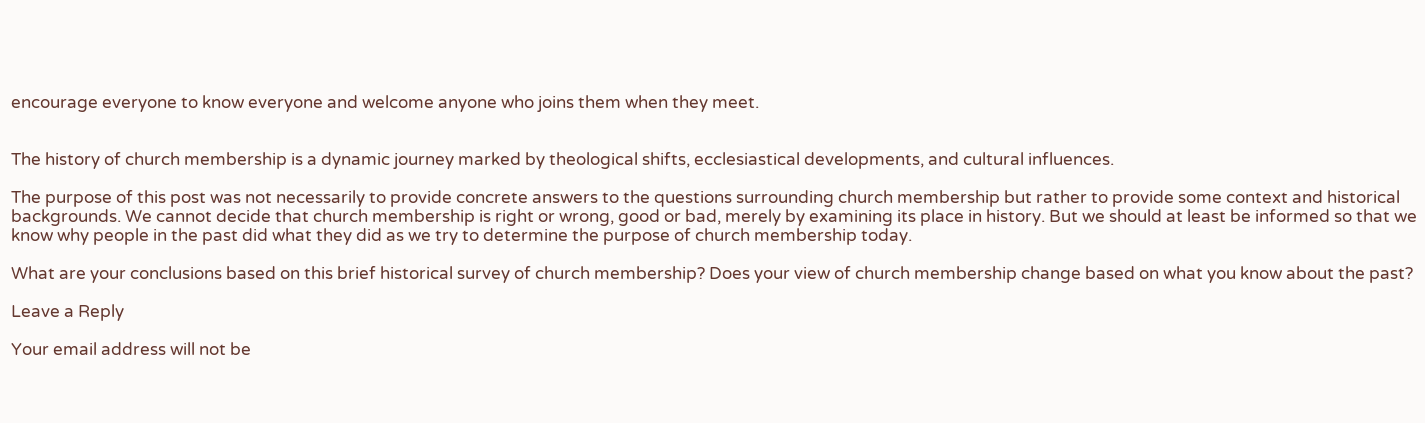encourage everyone to know everyone and welcome anyone who joins them when they meet.


The history of church membership is a dynamic journey marked by theological shifts, ecclesiastical developments, and cultural influences.

The purpose of this post was not necessarily to provide concrete answers to the questions surrounding church membership but rather to provide some context and historical backgrounds. We cannot decide that church membership is right or wrong, good or bad, merely by examining its place in history. But we should at least be informed so that we know why people in the past did what they did as we try to determine the purpose of church membership today.

What are your conclusions based on this brief historical survey of church membership? Does your view of church membership change based on what you know about the past?

Leave a Reply

Your email address will not be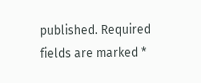published. Required fields are marked *